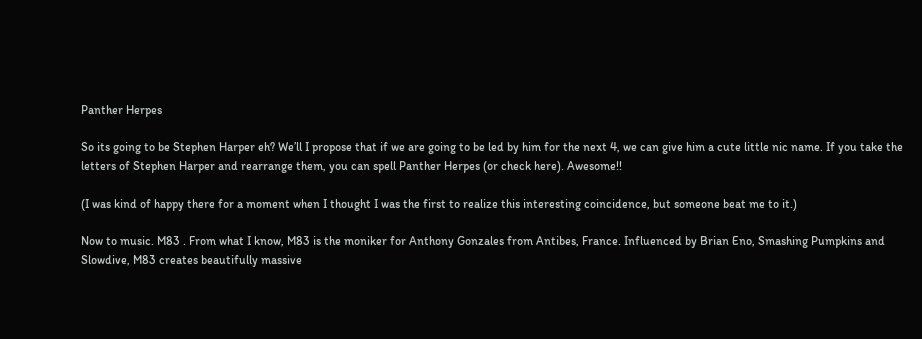Panther Herpes

So its going to be Stephen Harper eh? We’ll I propose that if we are going to be led by him for the next 4, we can give him a cute little nic name. If you take the letters of Stephen Harper and rearrange them, you can spell Panther Herpes (or check here). Awesome!!

(I was kind of happy there for a moment when I thought I was the first to realize this interesting coincidence, but someone beat me to it.)

Now to music. M83 . From what I know, M83 is the moniker for Anthony Gonzales from Antibes, France. Influenced by Brian Eno, Smashing Pumpkins and Slowdive, M83 creates beautifully massive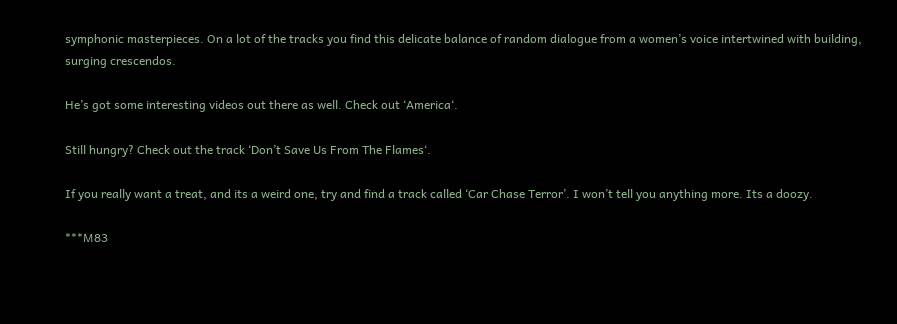symphonic masterpieces. On a lot of the tracks you find this delicate balance of random dialogue from a women’s voice intertwined with building, surging crescendos.

He’s got some interesting videos out there as well. Check out ‘America‘.

Still hungry? Check out the track ‘Don’t Save Us From The Flames‘.

If you really want a treat, and its a weird one, try and find a track called ‘Car Chase Terror’. I won’t tell you anything more. Its a doozy.

***M83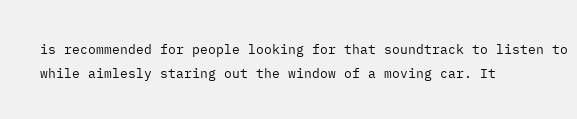is recommended for people looking for that soundtrack to listen to while aimlesly staring out the window of a moving car. It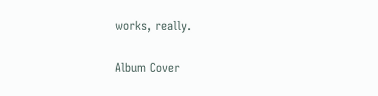works, really.

Album Cover